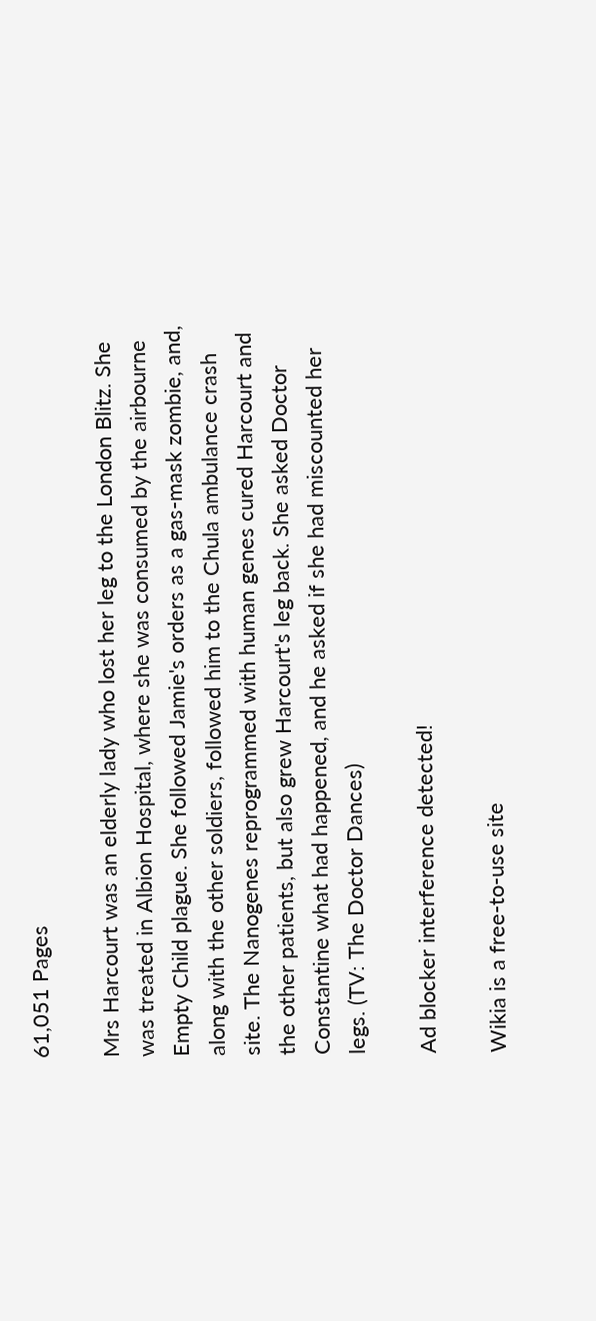61,051 Pages

Mrs Harcourt was an elderly lady who lost her leg to the London Blitz. She was treated in Albion Hospital, where she was consumed by the airbourne Empty Child plague. She followed Jamie's orders as a gas-mask zombie, and, along with the other soldiers, followed him to the Chula ambulance crash site. The Nanogenes reprogrammed with human genes cured Harcourt and the other patients, but also grew Harcourt's leg back. She asked Doctor Constantine what had happened, and he asked if she had miscounted her legs. (TV: The Doctor Dances)

Ad blocker interference detected!

Wikia is a free-to-use site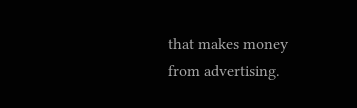that makes money from advertising.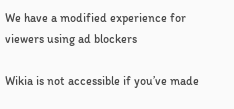We have a modified experience for viewers using ad blockers

Wikia is not accessible if you’ve made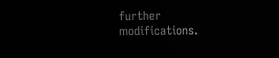further modifications.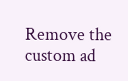Remove the custom ad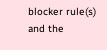blocker rule(s) and the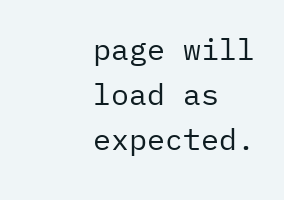page will load as expected.